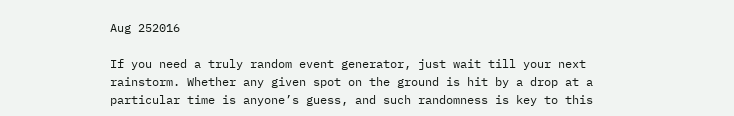Aug 252016

If you need a truly random event generator, just wait till your next rainstorm. Whether any given spot on the ground is hit by a drop at a particular time is anyone’s guess, and such randomness is key to this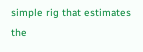simple rig that estimates the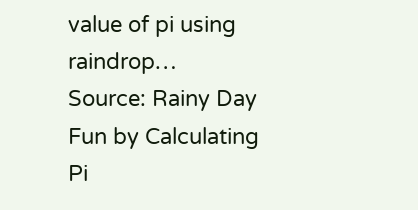value of pi using raindrop…
Source: Rainy Day Fun by Calculating Pi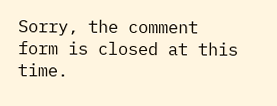Sorry, the comment form is closed at this time.